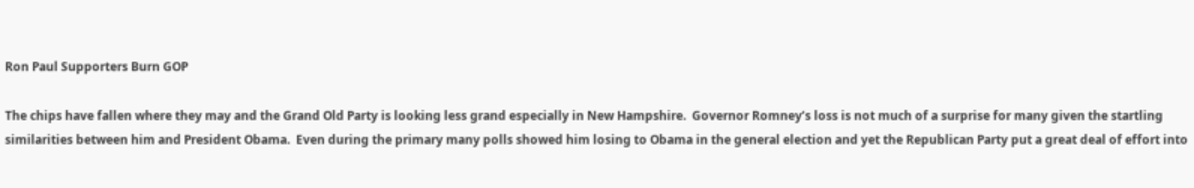Ron Paul Supporters Burn GOP

The chips have fallen where they may and the Grand Old Party is looking less grand especially in New Hampshire.  Governor Romney’s loss is not much of a surprise for many given the startling similarities between him and President Obama.  Even during the primary many polls showed him losing to Obama in the general election and yet the Republican Party put a great deal of effort into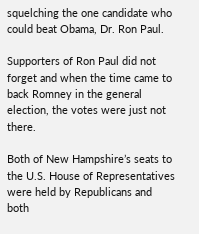squelching the one candidate who could beat Obama, Dr. Ron Paul.

Supporters of Ron Paul did not forget and when the time came to back Romney in the general election, the votes were just not there.

Both of New Hampshire’s seats to the U.S. House of Representatives were held by Republicans and both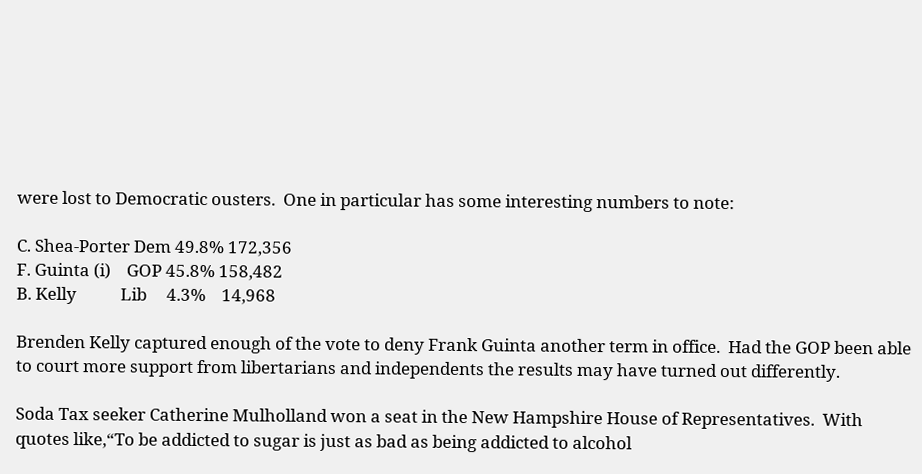were lost to Democratic ousters.  One in particular has some interesting numbers to note:

C. Shea-Porter Dem 49.8% 172,356
F. Guinta (i)    GOP 45.8% 158,482
B. Kelly           Lib     4.3%    14,968

Brenden Kelly captured enough of the vote to deny Frank Guinta another term in office.  Had the GOP been able to court more support from libertarians and independents the results may have turned out differently.

Soda Tax seeker Catherine Mulholland won a seat in the New Hampshire House of Representatives.  With quotes like,“To be addicted to sugar is just as bad as being addicted to alcohol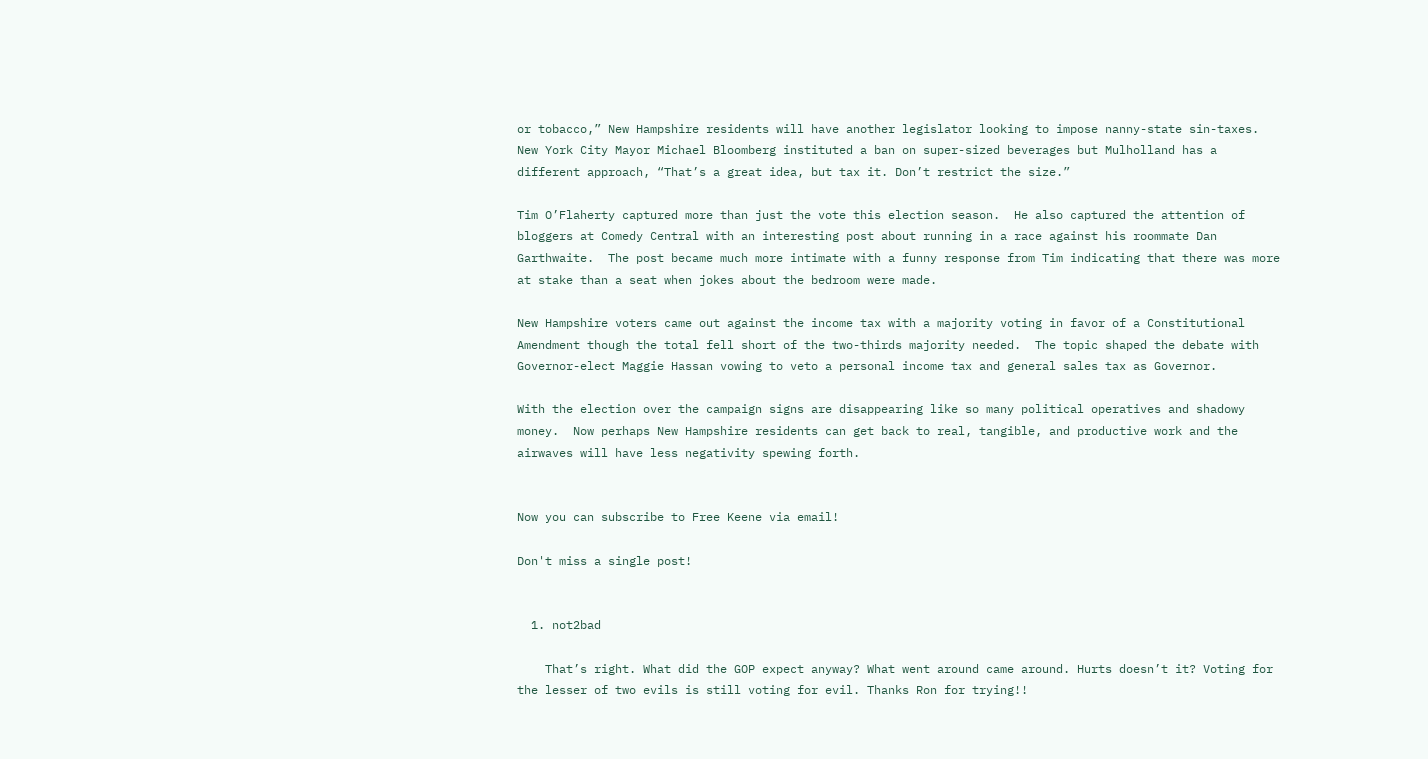or tobacco,” New Hampshire residents will have another legislator looking to impose nanny-state sin-taxes.  New York City Mayor Michael Bloomberg instituted a ban on super-sized beverages but Mulholland has a different approach, “That’s a great idea, but tax it. Don’t restrict the size.”

Tim O’Flaherty captured more than just the vote this election season.  He also captured the attention of bloggers at Comedy Central with an interesting post about running in a race against his roommate Dan Garthwaite.  The post became much more intimate with a funny response from Tim indicating that there was more at stake than a seat when jokes about the bedroom were made.

New Hampshire voters came out against the income tax with a majority voting in favor of a Constitutional Amendment though the total fell short of the two-thirds majority needed.  The topic shaped the debate with Governor-elect Maggie Hassan vowing to veto a personal income tax and general sales tax as Governor.

With the election over the campaign signs are disappearing like so many political operatives and shadowy money.  Now perhaps New Hampshire residents can get back to real, tangible, and productive work and the airwaves will have less negativity spewing forth.


Now you can subscribe to Free Keene via email!

Don't miss a single post!


  1. not2bad

    That’s right. What did the GOP expect anyway? What went around came around. Hurts doesn’t it? Voting for the lesser of two evils is still voting for evil. Thanks Ron for trying!!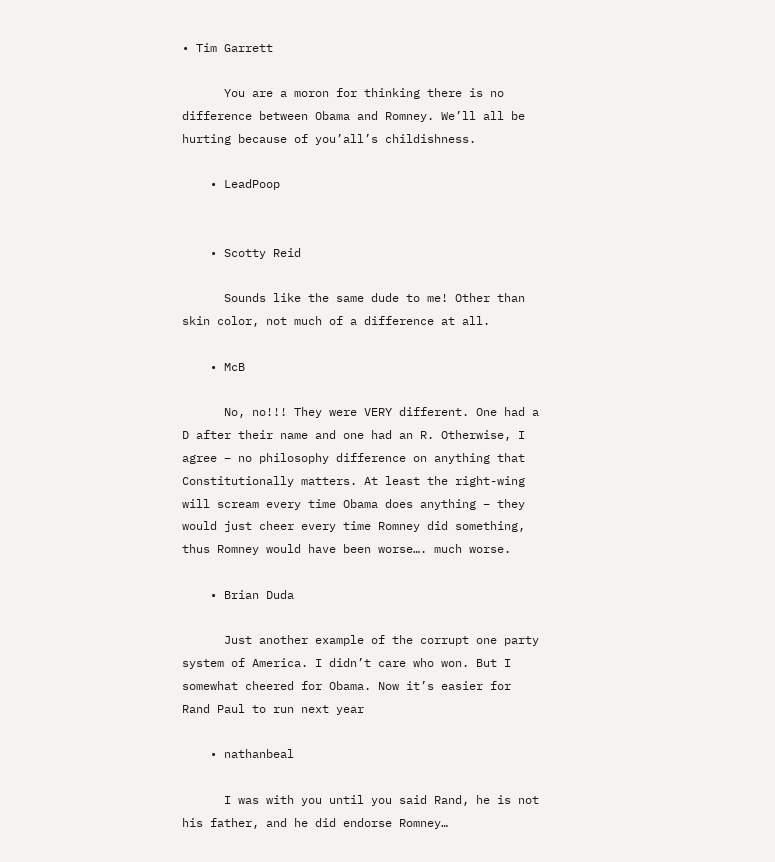• Tim Garrett

      You are a moron for thinking there is no difference between Obama and Romney. We’ll all be hurting because of you’all’s childishness.

    • LeadPoop


    • Scotty Reid

      Sounds like the same dude to me! Other than skin color, not much of a difference at all.

    • McB

      No, no!!! They were VERY different. One had a D after their name and one had an R. Otherwise, I agree – no philosophy difference on anything that Constitutionally matters. At least the right-wing will scream every time Obama does anything – they would just cheer every time Romney did something, thus Romney would have been worse…. much worse.

    • Brian Duda

      Just another example of the corrupt one party system of America. I didn’t care who won. But I somewhat cheered for Obama. Now it’s easier for Rand Paul to run next year

    • nathanbeal

      I was with you until you said Rand, he is not his father, and he did endorse Romney…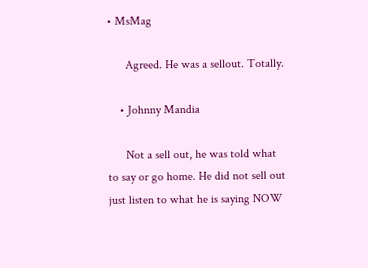• MsMag

      Agreed. He was a sellout. Totally.

    • Johnny Mandia

      Not a sell out, he was told what to say or go home. He did not sell out just listen to what he is saying NOW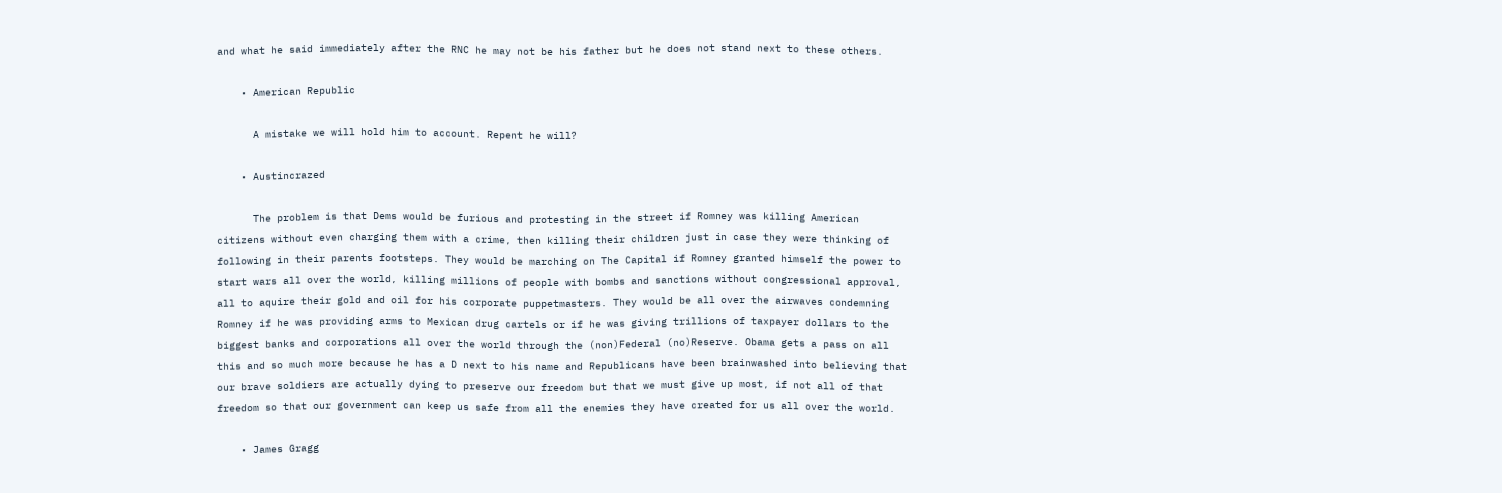and what he said immediately after the RNC he may not be his father but he does not stand next to these others.

    • American Republic

      A mistake we will hold him to account. Repent he will?

    • Austincrazed

      The problem is that Dems would be furious and protesting in the street if Romney was killing American citizens without even charging them with a crime, then killing their children just in case they were thinking of following in their parents footsteps. They would be marching on The Capital if Romney granted himself the power to start wars all over the world, killing millions of people with bombs and sanctions without congressional approval, all to aquire their gold and oil for his corporate puppetmasters. They would be all over the airwaves condemning Romney if he was providing arms to Mexican drug cartels or if he was giving trillions of taxpayer dollars to the biggest banks and corporations all over the world through the (non)Federal (no)Reserve. Obama gets a pass on all this and so much more because he has a D next to his name and Republicans have been brainwashed into believing that our brave soldiers are actually dying to preserve our freedom but that we must give up most, if not all of that freedom so that our government can keep us safe from all the enemies they have created for us all over the world.

    • James Gragg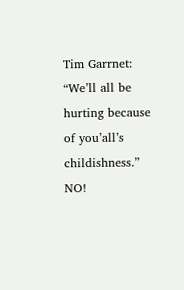Tim Garrnet: “We’ll all be hurting because of you’all’s childishness.” NO!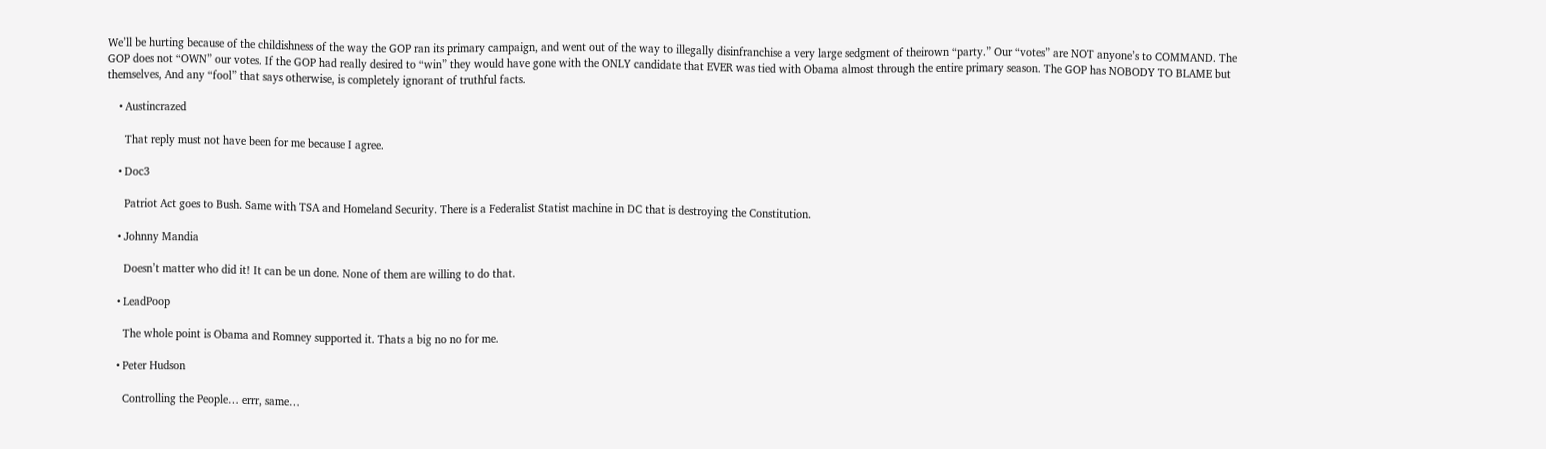We’ll be hurting because of the childishness of the way the GOP ran its primary campaign, and went out of the way to illegally disinfranchise a very large sedgment of theirown “party.” Our “votes” are NOT anyone’s to COMMAND. The GOP does not “OWN” our votes. If the GOP had really desired to “win” they would have gone with the ONLY candidate that EVER was tied with Obama almost through the entire primary season. The GOP has NOBODY TO BLAME but themselves, And any “fool” that says otherwise, is completely ignorant of truthful facts.

    • Austincrazed

      That reply must not have been for me because I agree.

    • Doc3

      Patriot Act goes to Bush. Same with TSA and Homeland Security. There is a Federalist Statist machine in DC that is destroying the Constitution.

    • Johnny Mandia

      Doesn’t matter who did it! It can be un done. None of them are willing to do that.

    • LeadPoop

      The whole point is Obama and Romney supported it. Thats a big no no for me.

    • Peter Hudson

      Controlling the People… errr, same…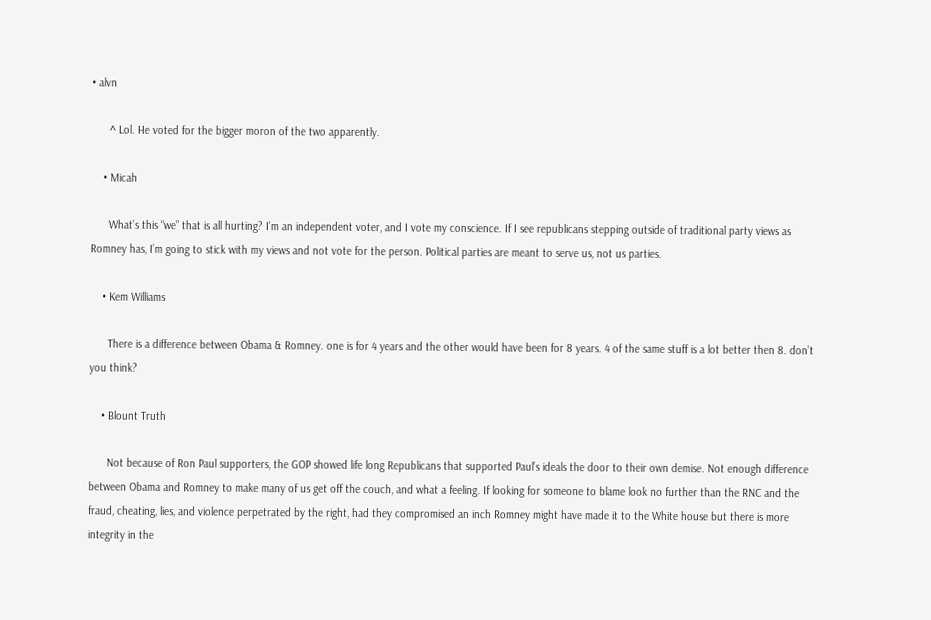• alvn

      ^ Lol. He voted for the bigger moron of the two apparently.

    • Micah

      What’s this “we” that is all hurting? I’m an independent voter, and I vote my conscience. If I see republicans stepping outside of traditional party views as Romney has, I’m going to stick with my views and not vote for the person. Political parties are meant to serve us, not us parties.

    • Kem Williams

      There is a difference between Obama & Romney. one is for 4 years and the other would have been for 8 years. 4 of the same stuff is a lot better then 8. don’t you think?

    • Blount Truth

      Not because of Ron Paul supporters, the GOP showed life long Republicans that supported Paul’s ideals the door to their own demise. Not enough difference between Obama and Romney to make many of us get off the couch, and what a feeling. If looking for someone to blame look no further than the RNC and the fraud, cheating, lies, and violence perpetrated by the right, had they compromised an inch Romney might have made it to the White house but there is more integrity in the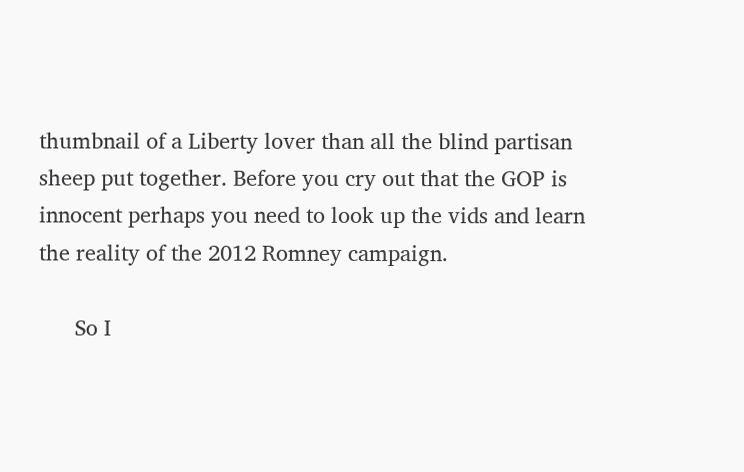thumbnail of a Liberty lover than all the blind partisan sheep put together. Before you cry out that the GOP is innocent perhaps you need to look up the vids and learn the reality of the 2012 Romney campaign.

      So I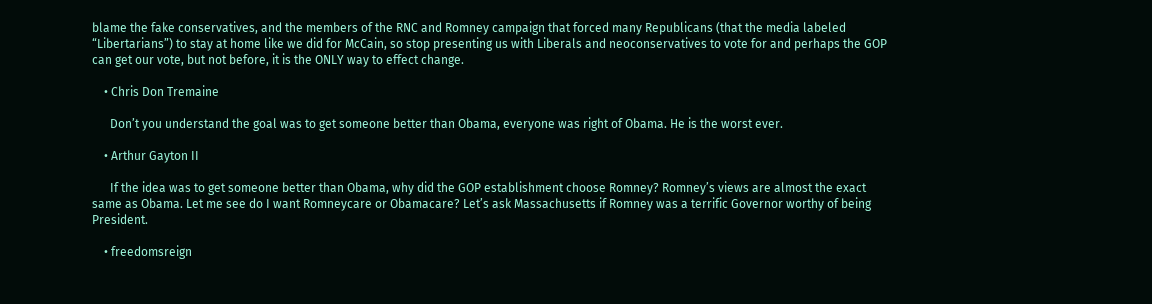blame the fake conservatives, and the members of the RNC and Romney campaign that forced many Republicans (that the media labeled “Libertarians”) to stay at home like we did for McCain, so stop presenting us with Liberals and neoconservatives to vote for and perhaps the GOP can get our vote, but not before, it is the ONLY way to effect change.

    • Chris Don Tremaine

      Don’t you understand the goal was to get someone better than Obama, everyone was right of Obama. He is the worst ever.

    • Arthur Gayton II

      If the idea was to get someone better than Obama, why did the GOP establishment choose Romney? Romney’s views are almost the exact same as Obama. Let me see do I want Romneycare or Obamacare? Let’s ask Massachusetts if Romney was a terrific Governor worthy of being President.

    • freedomsreign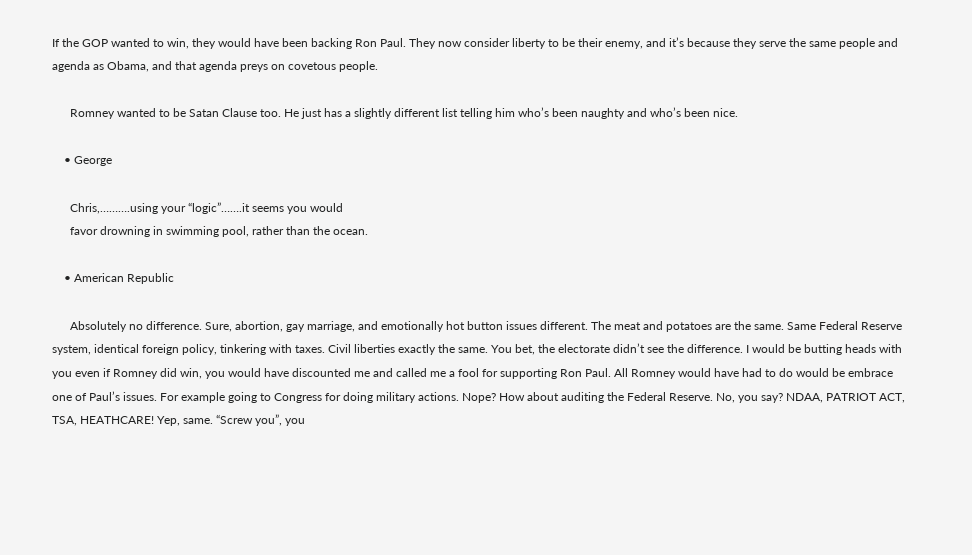If the GOP wanted to win, they would have been backing Ron Paul. They now consider liberty to be their enemy, and it’s because they serve the same people and agenda as Obama, and that agenda preys on covetous people.

      Romney wanted to be Satan Clause too. He just has a slightly different list telling him who’s been naughty and who’s been nice.

    • George

      Chris,……….using your “logic”…….it seems you would
      favor drowning in swimming pool, rather than the ocean.

    • American Republic

      Absolutely no difference. Sure, abortion, gay marriage, and emotionally hot button issues different. The meat and potatoes are the same. Same Federal Reserve system, identical foreign policy, tinkering with taxes. Civil liberties exactly the same. You bet, the electorate didn’t see the difference. I would be butting heads with you even if Romney did win, you would have discounted me and called me a fool for supporting Ron Paul. All Romney would have had to do would be embrace one of Paul’s issues. For example going to Congress for doing military actions. Nope? How about auditing the Federal Reserve. No, you say? NDAA, PATRIOT ACT, TSA, HEATHCARE! Yep, same. “Screw you”, you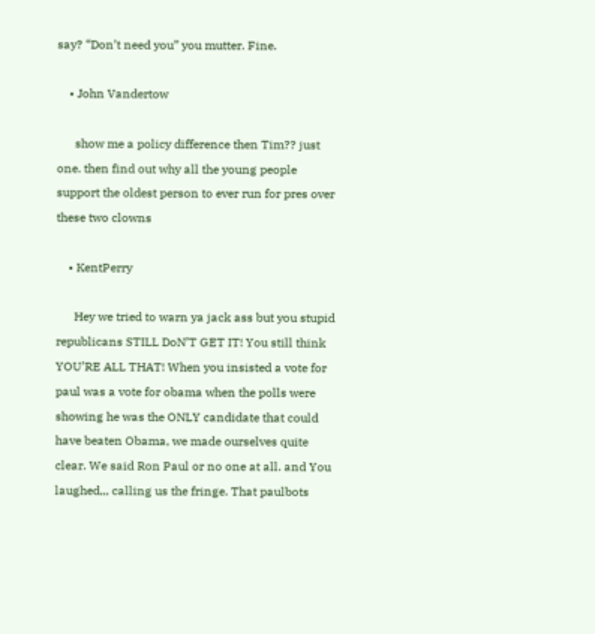say? “Don’t need you” you mutter. Fine.

    • John Vandertow

      show me a policy difference then Tim?? just one. then find out why all the young people support the oldest person to ever run for pres over these two clowns

    • KentPerry

      Hey we tried to warn ya jack ass but you stupid republicans STILL DoN’T GET IT! You still think YOU’RE ALL THAT! When you insisted a vote for paul was a vote for obama when the polls were showing he was the ONLY candidate that could have beaten Obama, we made ourselves quite clear. We said Ron Paul or no one at all. and You laughed,,, calling us the fringe. That paulbots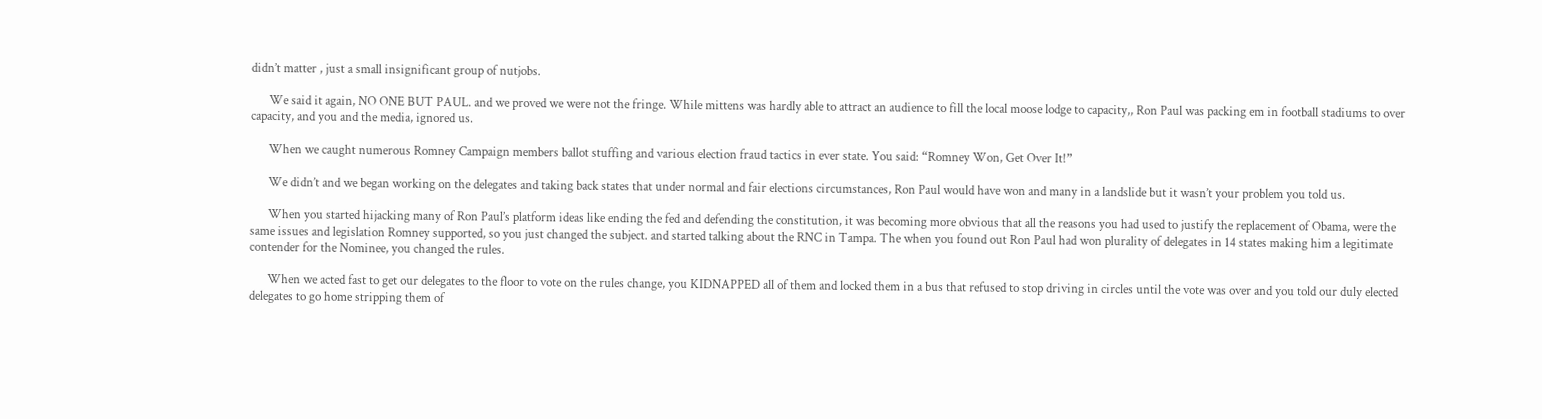didn’t matter , just a small insignificant group of nutjobs.

      We said it again, NO ONE BUT PAUL. and we proved we were not the fringe. While mittens was hardly able to attract an audience to fill the local moose lodge to capacity,, Ron Paul was packing em in football stadiums to over capacity, and you and the media, ignored us.

      When we caught numerous Romney Campaign members ballot stuffing and various election fraud tactics in ever state. You said: “Romney Won, Get Over It!”

      We didn’t and we began working on the delegates and taking back states that under normal and fair elections circumstances, Ron Paul would have won and many in a landslide but it wasn’t your problem you told us.

      When you started hijacking many of Ron Paul’s platform ideas like ending the fed and defending the constitution, it was becoming more obvious that all the reasons you had used to justify the replacement of Obama, were the same issues and legislation Romney supported, so you just changed the subject. and started talking about the RNC in Tampa. The when you found out Ron Paul had won plurality of delegates in 14 states making him a legitimate contender for the Nominee, you changed the rules.

      When we acted fast to get our delegates to the floor to vote on the rules change, you KIDNAPPED all of them and locked them in a bus that refused to stop driving in circles until the vote was over and you told our duly elected delegates to go home stripping them of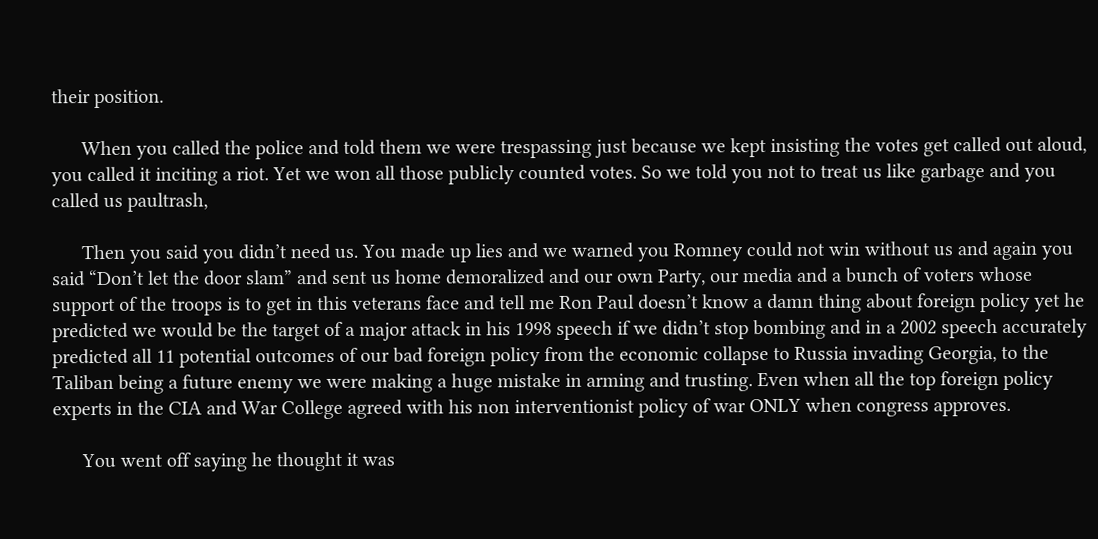their position.

      When you called the police and told them we were trespassing just because we kept insisting the votes get called out aloud, you called it inciting a riot. Yet we won all those publicly counted votes. So we told you not to treat us like garbage and you called us paultrash,

      Then you said you didn’t need us. You made up lies and we warned you Romney could not win without us and again you said “Don’t let the door slam” and sent us home demoralized and our own Party, our media and a bunch of voters whose support of the troops is to get in this veterans face and tell me Ron Paul doesn’t know a damn thing about foreign policy yet he predicted we would be the target of a major attack in his 1998 speech if we didn’t stop bombing and in a 2002 speech accurately predicted all 11 potential outcomes of our bad foreign policy from the economic collapse to Russia invading Georgia, to the Taliban being a future enemy we were making a huge mistake in arming and trusting. Even when all the top foreign policy experts in the CIA and War College agreed with his non interventionist policy of war ONLY when congress approves.

      You went off saying he thought it was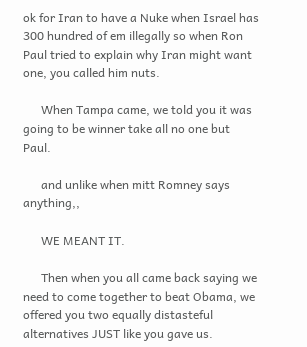ok for Iran to have a Nuke when Israel has 300 hundred of em illegally so when Ron Paul tried to explain why Iran might want one, you called him nuts.

      When Tampa came, we told you it was going to be winner take all no one but Paul.

      and unlike when mitt Romney says anything,,

      WE MEANT IT.

      Then when you all came back saying we need to come together to beat Obama, we offered you two equally distasteful alternatives JUST like you gave us.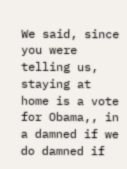We said, since you were telling us, staying at home is a vote for Obama,, in a damned if we do damned if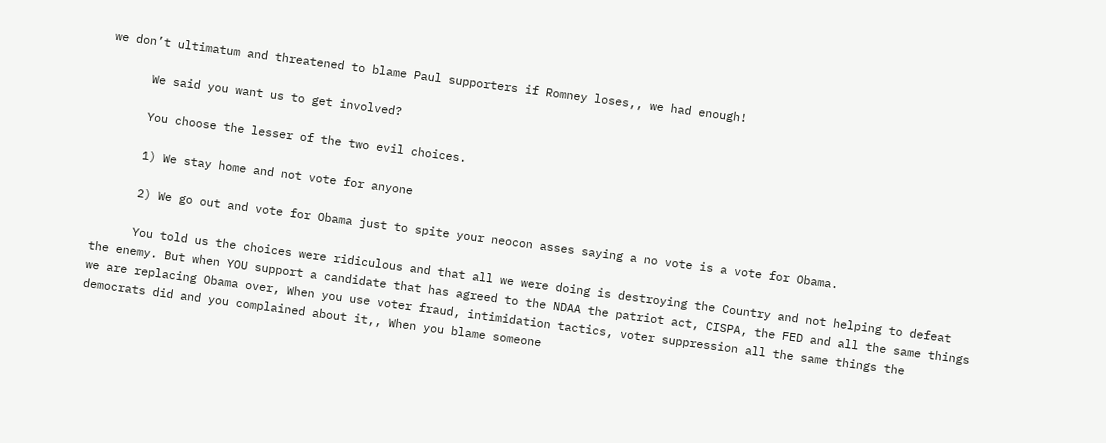we don’t ultimatum and threatened to blame Paul supporters if Romney loses,, we had enough!

      We said you want us to get involved?

      You choose the lesser of the two evil choices.

      1) We stay home and not vote for anyone

      2) We go out and vote for Obama just to spite your neocon asses saying a no vote is a vote for Obama.

      You told us the choices were ridiculous and that all we were doing is destroying the Country and not helping to defeat the enemy. But when YOU support a candidate that has agreed to the NDAA the patriot act, CISPA, the FED and all the same things we are replacing Obama over, When you use voter fraud, intimidation tactics, voter suppression all the same things the democrats did and you complained about it,, When you blame someone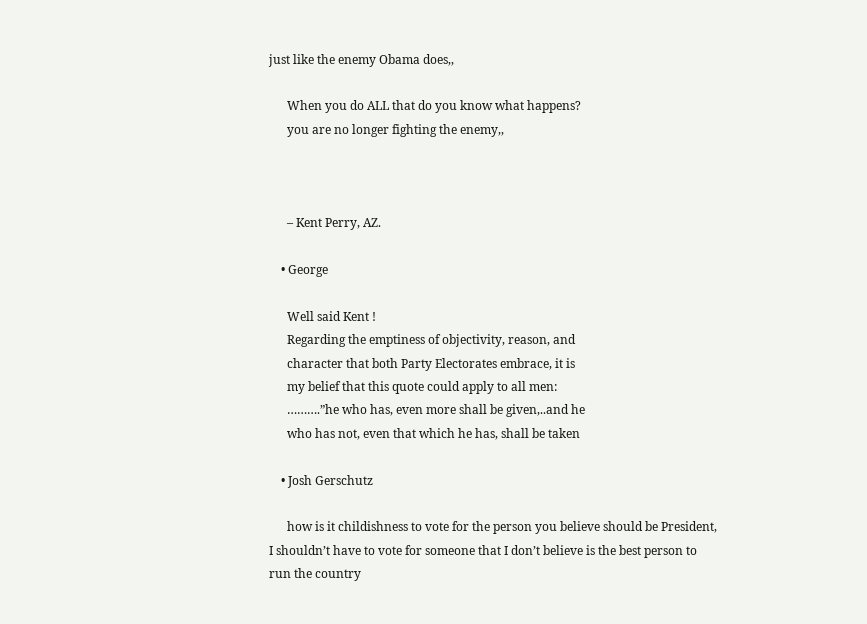just like the enemy Obama does,,

      When you do ALL that do you know what happens?
      you are no longer fighting the enemy,,



      – Kent Perry, AZ.

    • George

      Well said Kent !
      Regarding the emptiness of objectivity, reason, and
      character that both Party Electorates embrace, it is
      my belief that this quote could apply to all men:
      ……….”he who has, even more shall be given,..and he
      who has not, even that which he has, shall be taken

    • Josh Gerschutz

      how is it childishness to vote for the person you believe should be President, I shouldn’t have to vote for someone that I don’t believe is the best person to run the country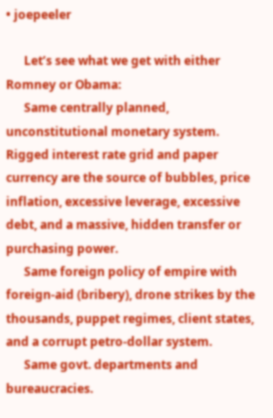• joepeeler

      Let’s see what we get with either Romney or Obama:
      Same centrally planned, unconstitutional monetary system. Rigged interest rate grid and paper currency are the source of bubbles, price inflation, excessive leverage, excessive debt, and a massive, hidden transfer or purchasing power.
      Same foreign policy of empire with foreign-aid (bribery), drone strikes by the thousands, puppet regimes, client states, and a corrupt petro-dollar system.
      Same govt. departments and bureaucracies.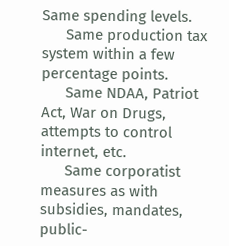Same spending levels.
      Same production tax system within a few percentage points.
      Same NDAA, Patriot Act, War on Drugs, attempts to control internet, etc.
      Same corporatist measures as with subsidies, mandates, public-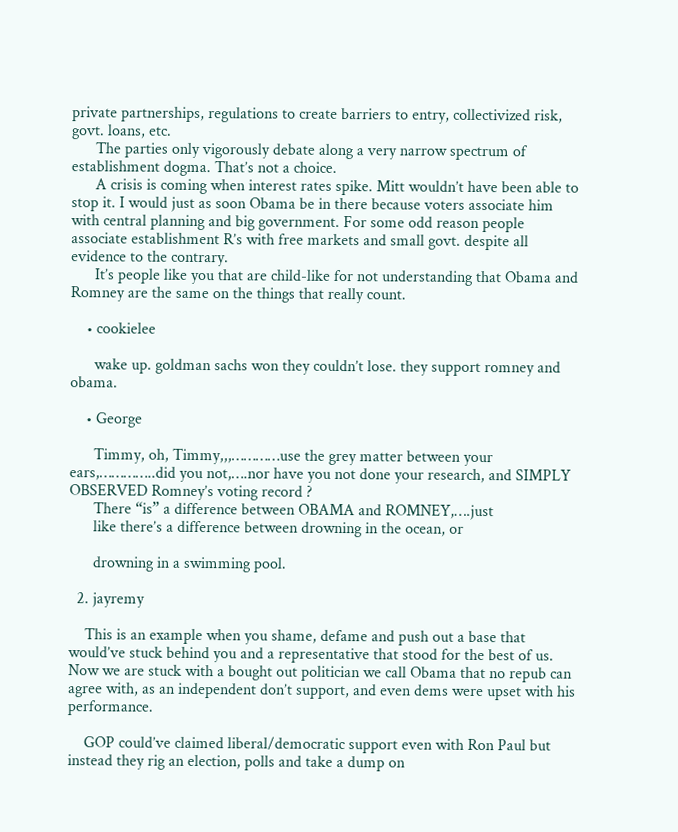private partnerships, regulations to create barriers to entry, collectivized risk, govt. loans, etc.
      The parties only vigorously debate along a very narrow spectrum of establishment dogma. That’s not a choice.
      A crisis is coming when interest rates spike. Mitt wouldn’t have been able to stop it. I would just as soon Obama be in there because voters associate him with central planning and big government. For some odd reason people associate establishment R’s with free markets and small govt. despite all evidence to the contrary.
      It’s people like you that are child-like for not understanding that Obama and Romney are the same on the things that really count.

    • cookielee

      wake up. goldman sachs won they couldn’t lose. they support romney and obama.

    • George

      Timmy, oh, Timmy,,,…………use the grey matter between your ears,…………..did you not,….nor have you not done your research, and SIMPLY OBSERVED Romney’s voting record ?
      There “is” a difference between OBAMA and ROMNEY,….just
      like there’s a difference between drowning in the ocean, or

      drowning in a swimming pool.

  2. jayremy

    This is an example when you shame, defame and push out a base that would’ve stuck behind you and a representative that stood for the best of us. Now we are stuck with a bought out politician we call Obama that no repub can agree with, as an independent don’t support, and even dems were upset with his performance.

    GOP could’ve claimed liberal/democratic support even with Ron Paul but instead they rig an election, polls and take a dump on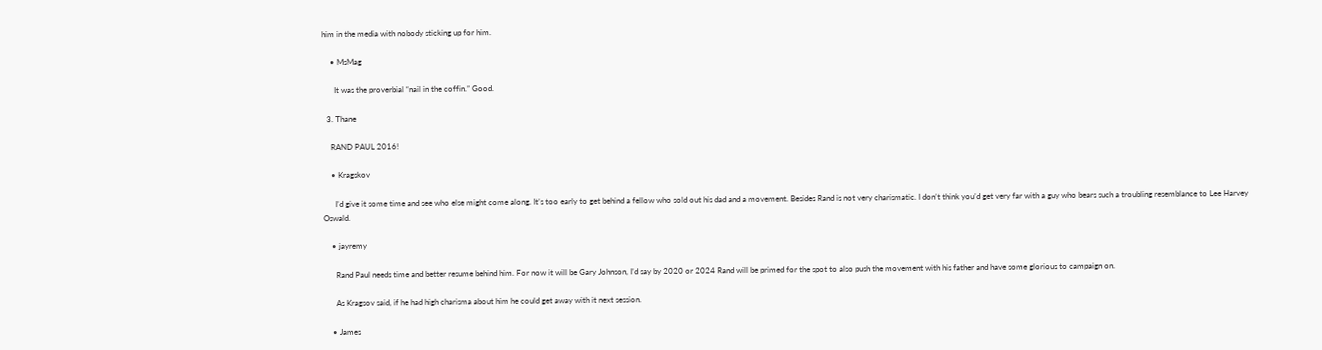him in the media with nobody sticking up for him.

    • MsMag

      It was the proverbial “nail in the coffin.” Good.

  3. Thane

    RAND PAUL 2016!

    • Kragskov

      I’d give it some time and see who else might come along. It’s too early to get behind a fellow who sold out his dad and a movement. Besides Rand is not very charismatic. I don’t think you’d get very far with a guy who bears such a troubling resemblance to Lee Harvey Oswald.

    • jayremy

      Rand Paul needs time and better resume behind him. For now it will be Gary Johnson, I’d say by 2020 or 2024 Rand will be primed for the spot to also push the movement with his father and have some glorious to campaign on.

      As Kragsov said, if he had high charisma about him he could get away with it next session.

    • James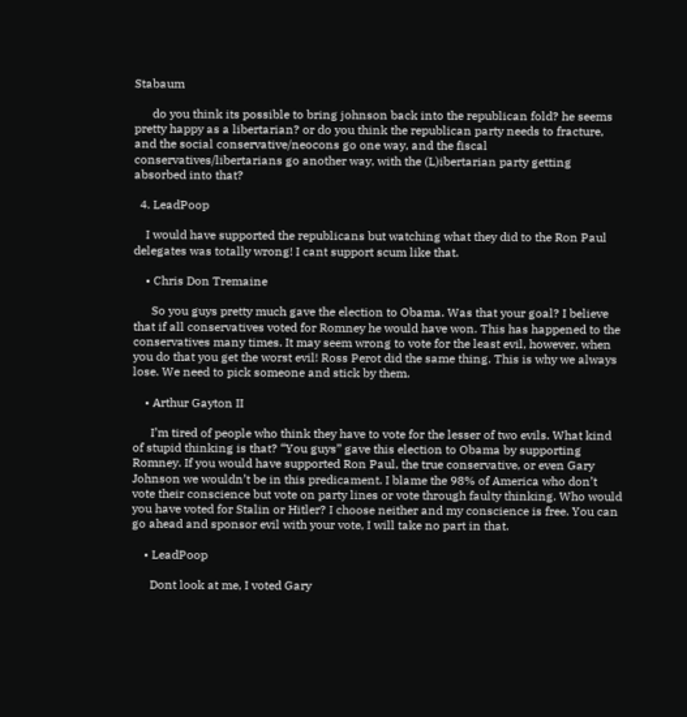Stabaum

      do you think its possible to bring johnson back into the republican fold? he seems pretty happy as a libertarian? or do you think the republican party needs to fracture, and the social conservative/neocons go one way, and the fiscal conservatives/libertarians go another way, with the (L)ibertarian party getting absorbed into that?

  4. LeadPoop

    I would have supported the republicans but watching what they did to the Ron Paul delegates was totally wrong! I cant support scum like that.

    • Chris Don Tremaine

      So you guys pretty much gave the election to Obama. Was that your goal? I believe that if all conservatives voted for Romney he would have won. This has happened to the conservatives many times. It may seem wrong to vote for the least evil, however, when you do that you get the worst evil! Ross Perot did the same thing. This is why we always lose. We need to pick someone and stick by them.

    • Arthur Gayton II

      I’m tired of people who think they have to vote for the lesser of two evils. What kind of stupid thinking is that? “You guys” gave this election to Obama by supporting Romney. If you would have supported Ron Paul, the true conservative, or even Gary Johnson we wouldn’t be in this predicament. I blame the 98% of America who don’t vote their conscience but vote on party lines or vote through faulty thinking. Who would you have voted for Stalin or Hitler? I choose neither and my conscience is free. You can go ahead and sponsor evil with your vote, I will take no part in that.

    • LeadPoop

      Dont look at me, I voted Gary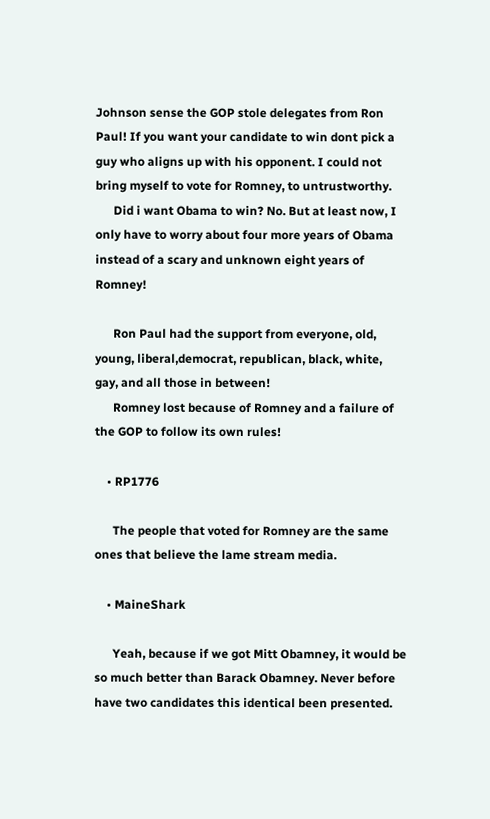Johnson sense the GOP stole delegates from Ron Paul! If you want your candidate to win dont pick a guy who aligns up with his opponent. I could not bring myself to vote for Romney, to untrustworthy.
      Did i want Obama to win? No. But at least now, I only have to worry about four more years of Obama instead of a scary and unknown eight years of Romney!

      Ron Paul had the support from everyone, old, young, liberal,democrat, republican, black, white, gay, and all those in between!
      Romney lost because of Romney and a failure of the GOP to follow its own rules!

    • RP1776

      The people that voted for Romney are the same ones that believe the lame stream media.

    • MaineShark

      Yeah, because if we got Mitt Obamney, it would be so much better than Barack Obamney. Never before have two candidates this identical been presented.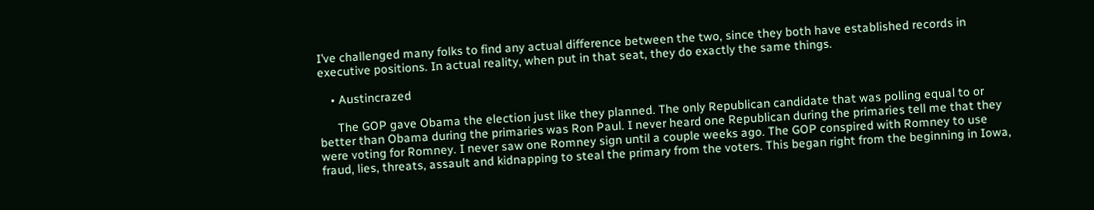I’ve challenged many folks to find any actual difference between the two, since they both have established records in executive positions. In actual reality, when put in that seat, they do exactly the same things.

    • Austincrazed

      The GOP gave Obama the election just like they planned. The only Republican candidate that was polling equal to or better than Obama during the primaries was Ron Paul. I never heard one Republican during the primaries tell me that they were voting for Romney. I never saw one Romney sign until a couple weeks ago. The GOP conspired with Romney to use fraud, lies, threats, assault and kidnapping to steal the primary from the voters. This began right from the beginning in Iowa,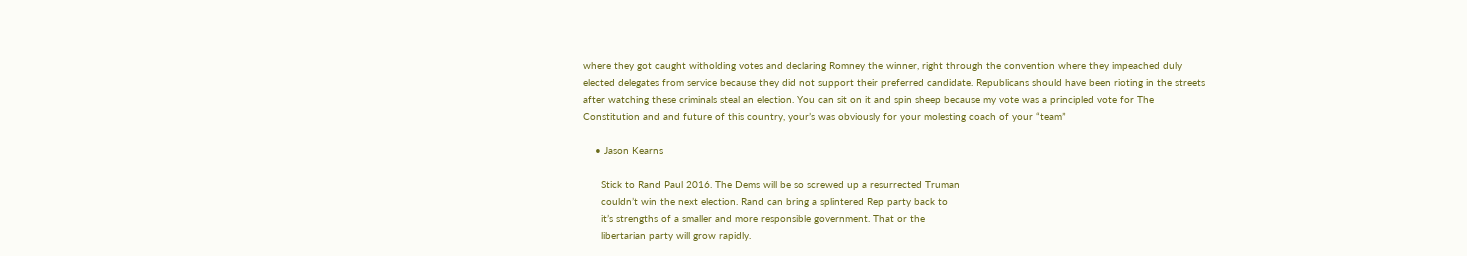where they got caught witholding votes and declaring Romney the winner, right through the convention where they impeached duly elected delegates from service because they did not support their preferred candidate. Republicans should have been rioting in the streets after watching these criminals steal an election. You can sit on it and spin sheep because my vote was a principled vote for The Constitution and and future of this country, your’s was obviously for your molesting coach of your “team”

    • Jason Kearns

      Stick to Rand Paul 2016. The Dems will be so screwed up a resurrected Truman
      couldn’t win the next election. Rand can bring a splintered Rep party back to
      it’s strengths of a smaller and more responsible government. That or the
      libertarian party will grow rapidly.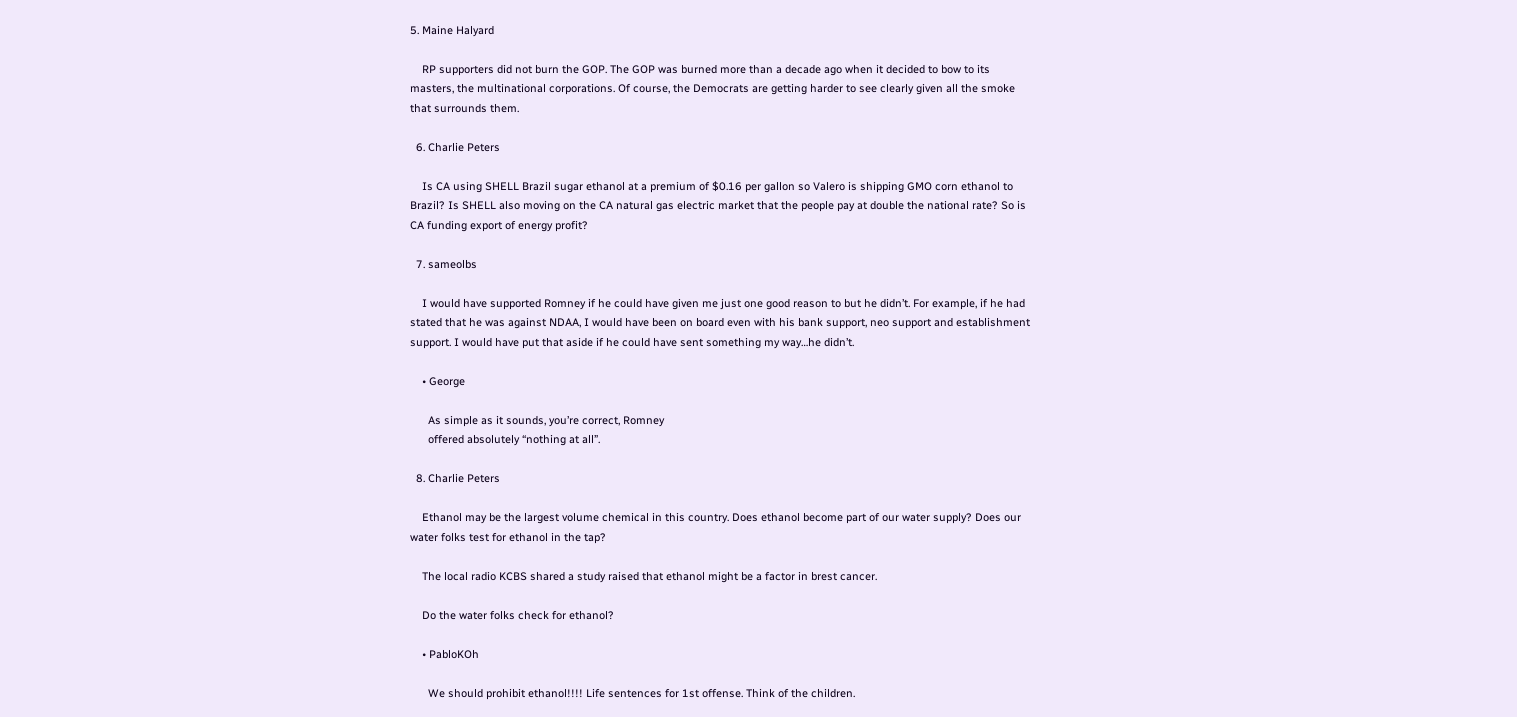5. Maine Halyard

    RP supporters did not burn the GOP. The GOP was burned more than a decade ago when it decided to bow to its masters, the multinational corporations. Of course, the Democrats are getting harder to see clearly given all the smoke that surrounds them.

  6. Charlie Peters

    Is CA using SHELL Brazil sugar ethanol at a premium of $0.16 per gallon so Valero is shipping GMO corn ethanol to Brazil? Is SHELL also moving on the CA natural gas electric market that the people pay at double the national rate? So is CA funding export of energy profit?

  7. sameolbs

    I would have supported Romney if he could have given me just one good reason to but he didn’t. For example, if he had stated that he was against NDAA, I would have been on board even with his bank support, neo support and establishment support. I would have put that aside if he could have sent something my way…he didn’t.

    • George

      As simple as it sounds, you’re correct, Romney
      offered absolutely “nothing at all”.

  8. Charlie Peters

    Ethanol may be the largest volume chemical in this country. Does ethanol become part of our water supply? Does our water folks test for ethanol in the tap?

    The local radio KCBS shared a study raised that ethanol might be a factor in brest cancer.

    Do the water folks check for ethanol?

    • PabloKOh

      We should prohibit ethanol!!!! Life sentences for 1st offense. Think of the children.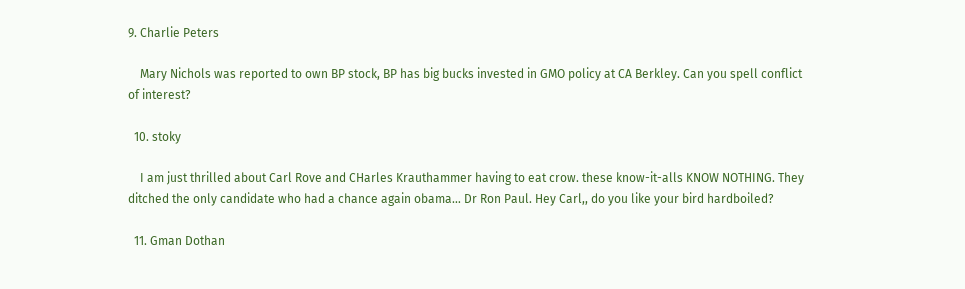9. Charlie Peters

    Mary Nichols was reported to own BP stock, BP has big bucks invested in GMO policy at CA Berkley. Can you spell conflict of interest?

  10. stoky

    I am just thrilled about Carl Rove and CHarles Krauthammer having to eat crow. these know-it-alls KNOW NOTHING. They ditched the only candidate who had a chance again obama… Dr Ron Paul. Hey Carl,, do you like your bird hardboiled?

  11. Gman Dothan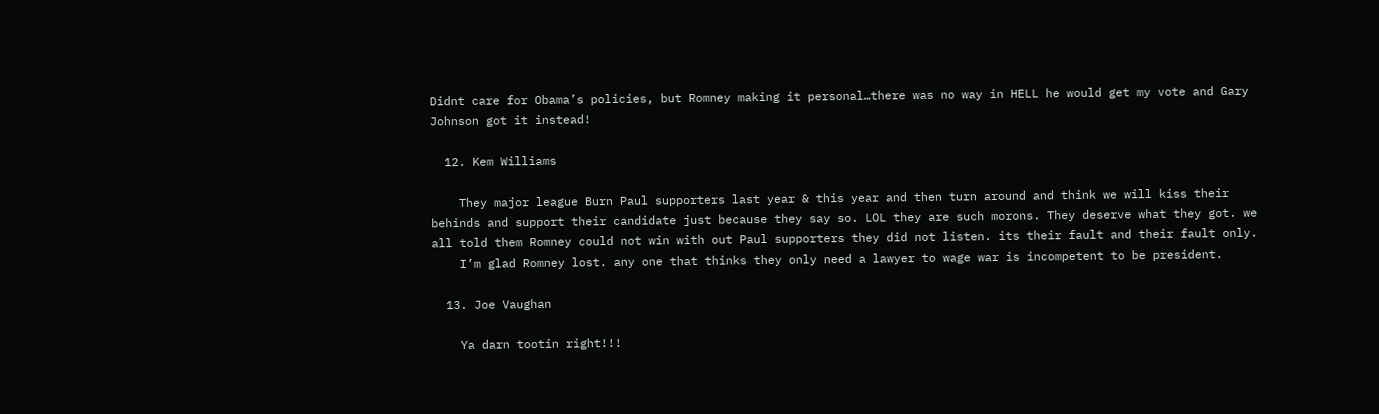Didnt care for Obama’s policies, but Romney making it personal…there was no way in HELL he would get my vote and Gary Johnson got it instead!

  12. Kem Williams

    They major league Burn Paul supporters last year & this year and then turn around and think we will kiss their behinds and support their candidate just because they say so. LOL they are such morons. They deserve what they got. we all told them Romney could not win with out Paul supporters they did not listen. its their fault and their fault only.
    I’m glad Romney lost. any one that thinks they only need a lawyer to wage war is incompetent to be president.

  13. Joe Vaughan

    Ya darn tootin right!!!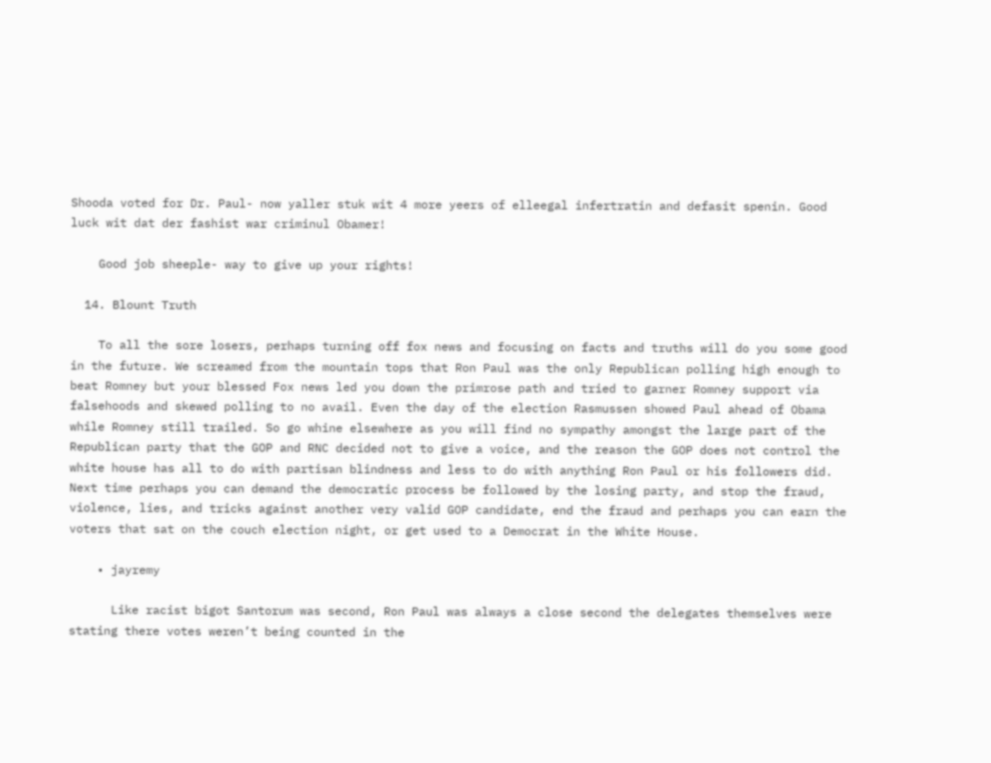Shooda voted for Dr. Paul- now yaller stuk wit 4 more yeers of elleegal infertratin and defasit spenin. Good luck wit dat der fashist war criminul Obamer!

    Good job sheeple- way to give up your rights!

  14. Blount Truth

    To all the sore losers, perhaps turning off fox news and focusing on facts and truths will do you some good in the future. We screamed from the mountain tops that Ron Paul was the only Republican polling high enough to beat Romney but your blessed Fox news led you down the primrose path and tried to garner Romney support via falsehoods and skewed polling to no avail. Even the day of the election Rasmussen showed Paul ahead of Obama while Romney still trailed. So go whine elsewhere as you will find no sympathy amongst the large part of the Republican party that the GOP and RNC decided not to give a voice, and the reason the GOP does not control the white house has all to do with partisan blindness and less to do with anything Ron Paul or his followers did. Next time perhaps you can demand the democratic process be followed by the losing party, and stop the fraud, violence, lies, and tricks against another very valid GOP candidate, end the fraud and perhaps you can earn the voters that sat on the couch election night, or get used to a Democrat in the White House.

    • jayremy

      Like racist bigot Santorum was second, Ron Paul was always a close second the delegates themselves were stating there votes weren’t being counted in the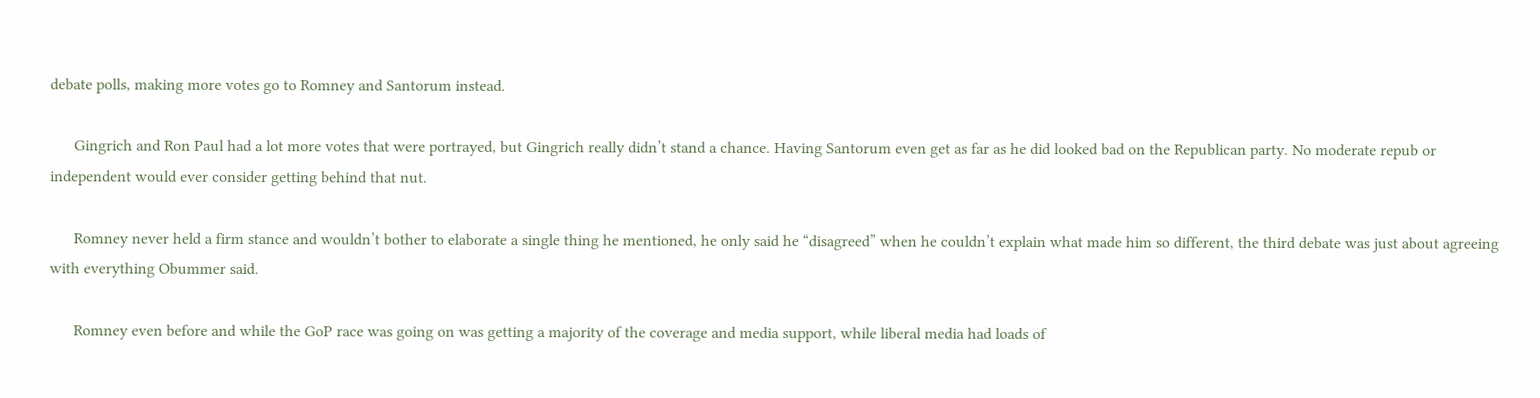debate polls, making more votes go to Romney and Santorum instead.

      Gingrich and Ron Paul had a lot more votes that were portrayed, but Gingrich really didn’t stand a chance. Having Santorum even get as far as he did looked bad on the Republican party. No moderate repub or independent would ever consider getting behind that nut.

      Romney never held a firm stance and wouldn’t bother to elaborate a single thing he mentioned, he only said he “disagreed” when he couldn’t explain what made him so different, the third debate was just about agreeing with everything Obummer said.

      Romney even before and while the GoP race was going on was getting a majority of the coverage and media support, while liberal media had loads of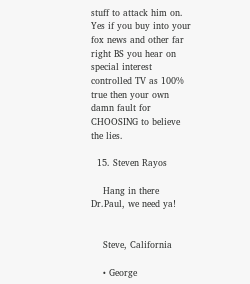stuff to attack him on. Yes if you buy into your fox news and other far right BS you hear on special interest controlled TV as 100% true then your own damn fault for CHOOSING to believe the lies.

  15. Steven Rayos

    Hang in there Dr.Paul, we need ya!


    Steve, California

    • George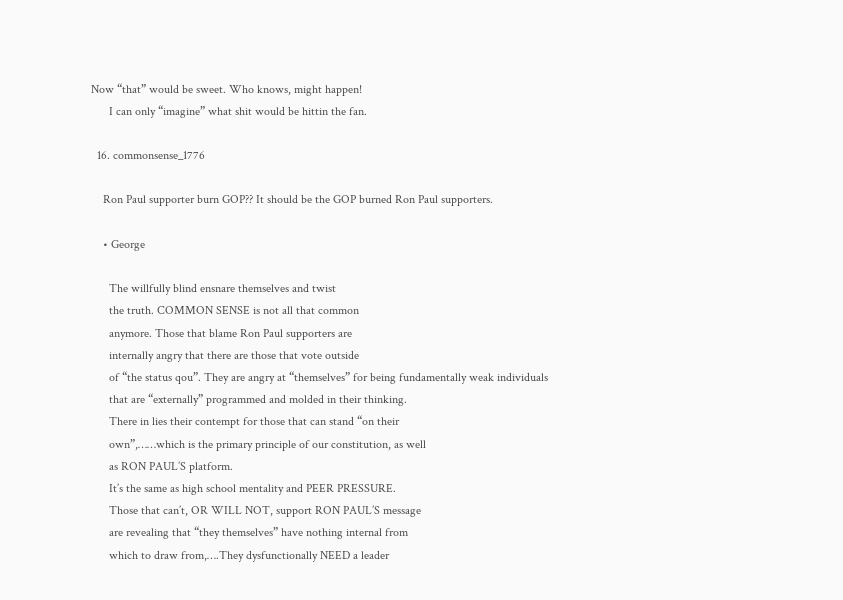Now “that” would be sweet. Who knows, might happen!
      I can only “imagine” what shit would be hittin the fan.

  16. commonsense_1776

    Ron Paul supporter burn GOP?? It should be the GOP burned Ron Paul supporters.

    • George

      The willfully blind ensnare themselves and twist
      the truth. COMMON SENSE is not all that common
      anymore. Those that blame Ron Paul supporters are
      internally angry that there are those that vote outside
      of “the status qou”. They are angry at “themselves” for being fundamentally weak individuals
      that are “externally” programmed and molded in their thinking.
      There in lies their contempt for those that can stand “on their
      own”,……which is the primary principle of our constitution, as well
      as RON PAUL’S platform.
      It’s the same as high school mentality and PEER PRESSURE.
      Those that can’t, OR WILL NOT, support RON PAUL’S message
      are revealing that “they themselves” have nothing internal from
      which to draw from,….They dysfunctionally NEED a leader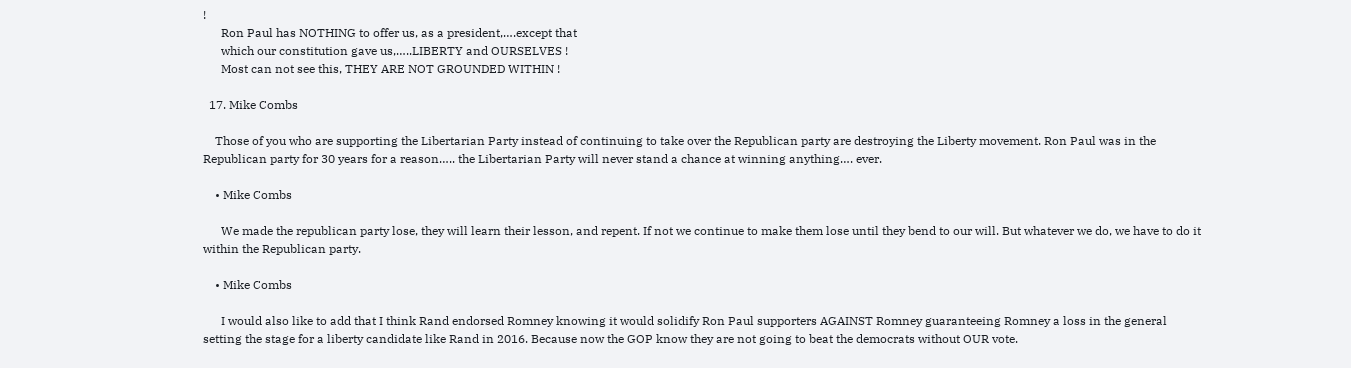!
      Ron Paul has NOTHING to offer us, as a president,….except that
      which our constitution gave us,…..LIBERTY and OURSELVES !
      Most can not see this, THEY ARE NOT GROUNDED WITHIN !

  17. Mike Combs

    Those of you who are supporting the Libertarian Party instead of continuing to take over the Republican party are destroying the Liberty movement. Ron Paul was in the Republican party for 30 years for a reason….. the Libertarian Party will never stand a chance at winning anything…. ever.

    • Mike Combs

      We made the republican party lose, they will learn their lesson, and repent. If not we continue to make them lose until they bend to our will. But whatever we do, we have to do it within the Republican party.

    • Mike Combs

      I would also like to add that I think Rand endorsed Romney knowing it would solidify Ron Paul supporters AGAINST Romney guaranteeing Romney a loss in the general setting the stage for a liberty candidate like Rand in 2016. Because now the GOP know they are not going to beat the democrats without OUR vote.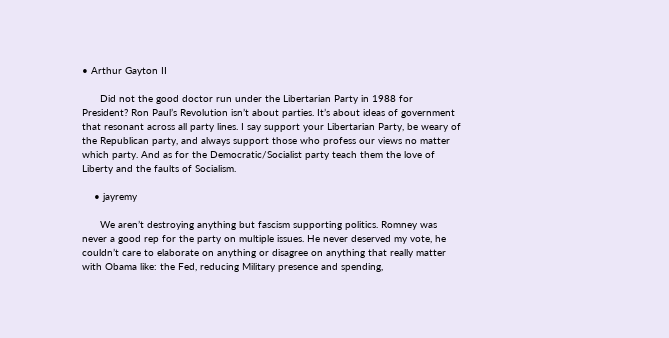• Arthur Gayton II

      Did not the good doctor run under the Libertarian Party in 1988 for President? Ron Paul’s Revolution isn’t about parties. It’s about ideas of government that resonant across all party lines. I say support your Libertarian Party, be weary of the Republican party, and always support those who profess our views no matter which party. And as for the Democratic/Socialist party teach them the love of Liberty and the faults of Socialism.

    • jayremy

      We aren’t destroying anything but fascism supporting politics. Romney was never a good rep for the party on multiple issues. He never deserved my vote, he couldn’t care to elaborate on anything or disagree on anything that really matter with Obama like: the Fed, reducing Military presence and spending,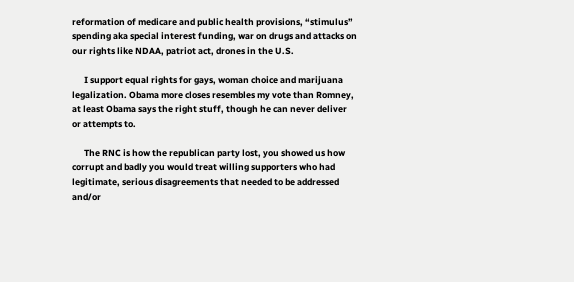reformation of medicare and public health provisions, “stimulus” spending aka special interest funding, war on drugs and attacks on our rights like NDAA, patriot act, drones in the U.S.

      I support equal rights for gays, woman choice and marijuana legalization. Obama more closes resembles my vote than Romney, at least Obama says the right stuff, though he can never deliver or attempts to.

      The RNC is how the republican party lost, you showed us how corrupt and badly you would treat willing supporters who had legitimate, serious disagreements that needed to be addressed and/or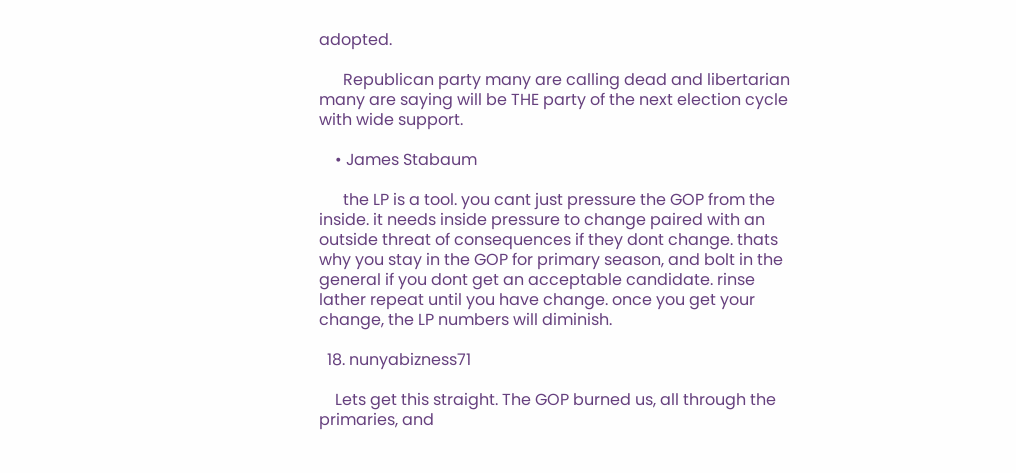adopted.

      Republican party many are calling dead and libertarian many are saying will be THE party of the next election cycle with wide support.

    • James Stabaum

      the LP is a tool. you cant just pressure the GOP from the inside. it needs inside pressure to change paired with an outside threat of consequences if they dont change. thats why you stay in the GOP for primary season, and bolt in the general if you dont get an acceptable candidate. rinse lather repeat until you have change. once you get your change, the LP numbers will diminish.

  18. nunyabizness71

    Lets get this straight. The GOP burned us, all through the primaries, and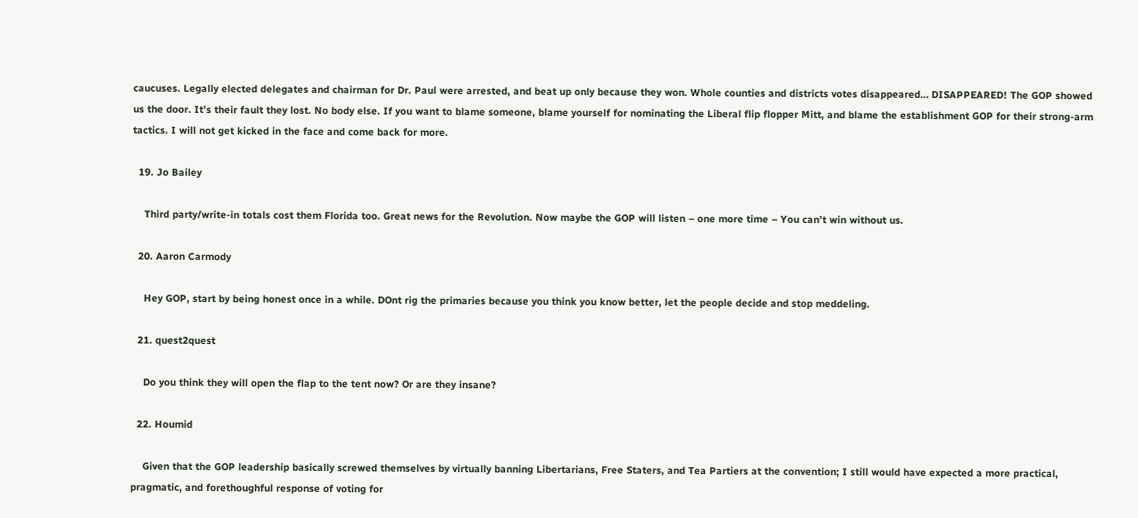caucuses. Legally elected delegates and chairman for Dr. Paul were arrested, and beat up only because they won. Whole counties and districts votes disappeared… DISAPPEARED! The GOP showed us the door. It’s their fault they lost. No body else. If you want to blame someone, blame yourself for nominating the Liberal flip flopper Mitt, and blame the establishment GOP for their strong-arm tactics. I will not get kicked in the face and come back for more.

  19. Jo Bailey

    Third party/write-in totals cost them Florida too. Great news for the Revolution. Now maybe the GOP will listen – one more time – You can’t win without us.

  20. Aaron Carmody

    Hey GOP, start by being honest once in a while. DOnt rig the primaries because you think you know better, let the people decide and stop meddeling.

  21. quest2quest

    Do you think they will open the flap to the tent now? Or are they insane?

  22. Houmid

    Given that the GOP leadership basically screwed themselves by virtually banning Libertarians, Free Staters, and Tea Partiers at the convention; I still would have expected a more practical, pragmatic, and forethoughful response of voting for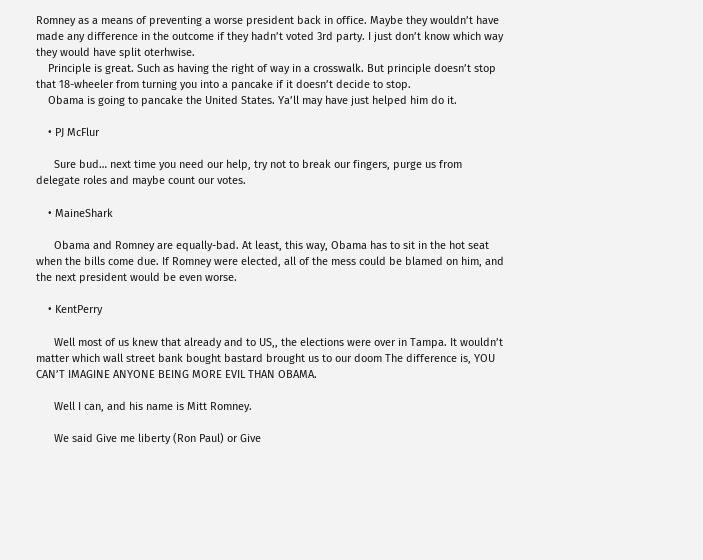Romney as a means of preventing a worse president back in office. Maybe they wouldn’t have made any difference in the outcome if they hadn’t voted 3rd party. I just don’t know which way they would have split oterhwise.
    Principle is great. Such as having the right of way in a crosswalk. But principle doesn’t stop that 18-wheeler from turning you into a pancake if it doesn’t decide to stop.
    Obama is going to pancake the United States. Ya’ll may have just helped him do it.

    • PJ McFlur

      Sure bud… next time you need our help, try not to break our fingers, purge us from delegate roles and maybe count our votes.

    • MaineShark

      Obama and Romney are equally-bad. At least, this way, Obama has to sit in the hot seat when the bills come due. If Romney were elected, all of the mess could be blamed on him, and the next president would be even worse.

    • KentPerry

      Well most of us knew that already and to US,, the elections were over in Tampa. It wouldn’t matter which wall street bank bought bastard brought us to our doom The difference is, YOU CAN’T IMAGINE ANYONE BEING MORE EVIL THAN OBAMA.

      Well I can, and his name is Mitt Romney.

      We said Give me liberty (Ron Paul) or Give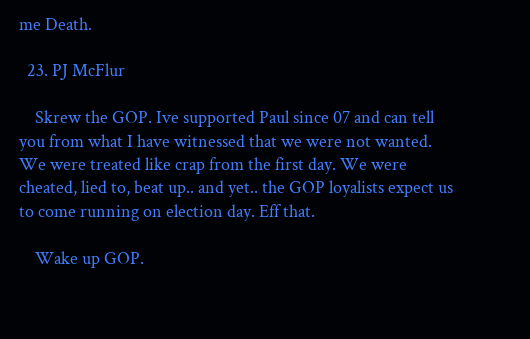me Death.

  23. PJ McFlur

    Skrew the GOP. Ive supported Paul since 07 and can tell you from what I have witnessed that we were not wanted. We were treated like crap from the first day. We were cheated, lied to, beat up.. and yet.. the GOP loyalists expect us to come running on election day. Eff that.

    Wake up GOP.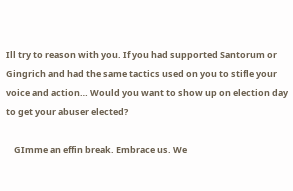Ill try to reason with you. If you had supported Santorum or Gingrich and had the same tactics used on you to stifle your voice and action… Would you want to show up on election day to get your abuser elected?

    GImme an effin break. Embrace us. We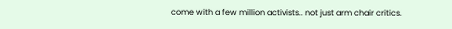come with a few million activists.. not just arm chair critics.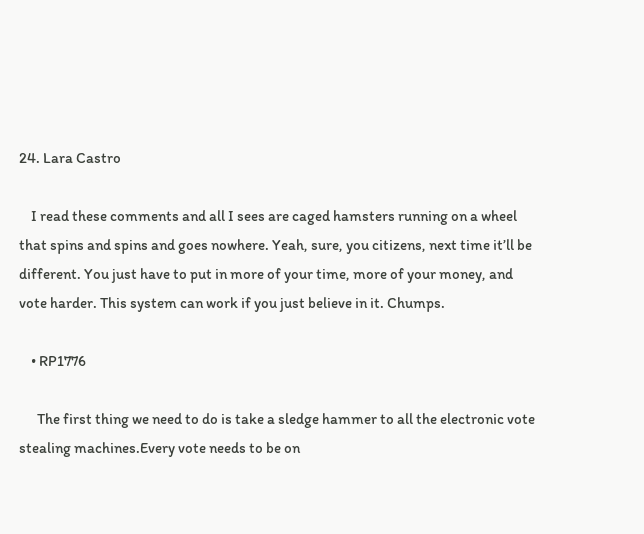24. Lara Castro

    I read these comments and all I sees are caged hamsters running on a wheel that spins and spins and goes nowhere. Yeah, sure, you citizens, next time it’ll be different. You just have to put in more of your time, more of your money, and vote harder. This system can work if you just believe in it. Chumps.

    • RP1776

      The first thing we need to do is take a sledge hammer to all the electronic vote stealing machines.Every vote needs to be on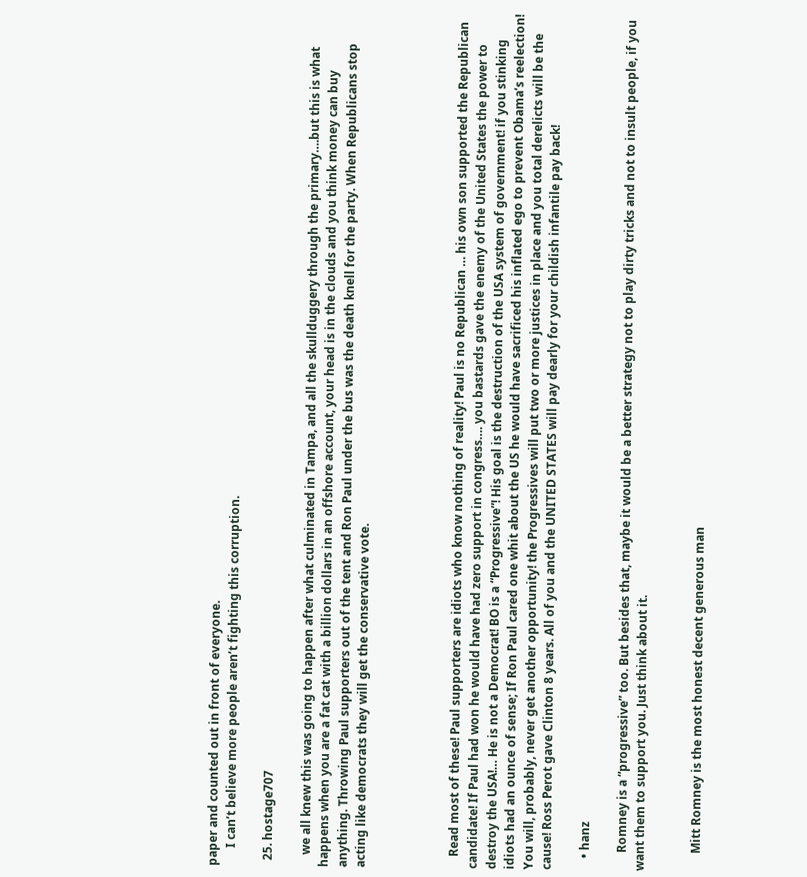paper and counted out in front of everyone.
      I can’t believe more people aren’t fighting this corruption.

  25. hostage707

    we all knew this was going to happen after what culminated in Tampa, and all the skullduggery through the primary….but this is what happens when you are a fat cat with a billion dollars in an offshore account, your head is in the clouds and you think money can buy anything. Throwing Paul supporters out of the tent and Ron Paul under the bus was the death knell for the party. When Republicans stop acting like democrats they will get the conservative vote.




    Read most of these! Paul supporters are idiots who know nothing of reality! Paul is no Republican … his own son supported the Republican candidate! If Paul had won he would have had zero support in congress…. you bastards gave the enemy of the United States the power to destroy the USA!… He is not a Democrat! BO is a “Progressive”! His goal is the destruction of the USA system of government! if you stinking idiots had an ounce of sense; If Ron Paul cared one whit about the US he would have sacrificed his inflated ego to prevent Obama’s reelection! You will, probably, never get another opportunity! the Progressives will put two or more justices in place and you total derelicts will be the cause! Ross Perot gave Clinton 8 years. All of you and the UNITED STATES will pay dearly for your childish infantile pay back!

    • hanz

      Romney is a “progressive” too. But besides that, maybe it would be a better strategy not to play dirty tricks and not to insult people, if you want them to support you. Just think about it.


      Mitt Romney is the most honest decent generous man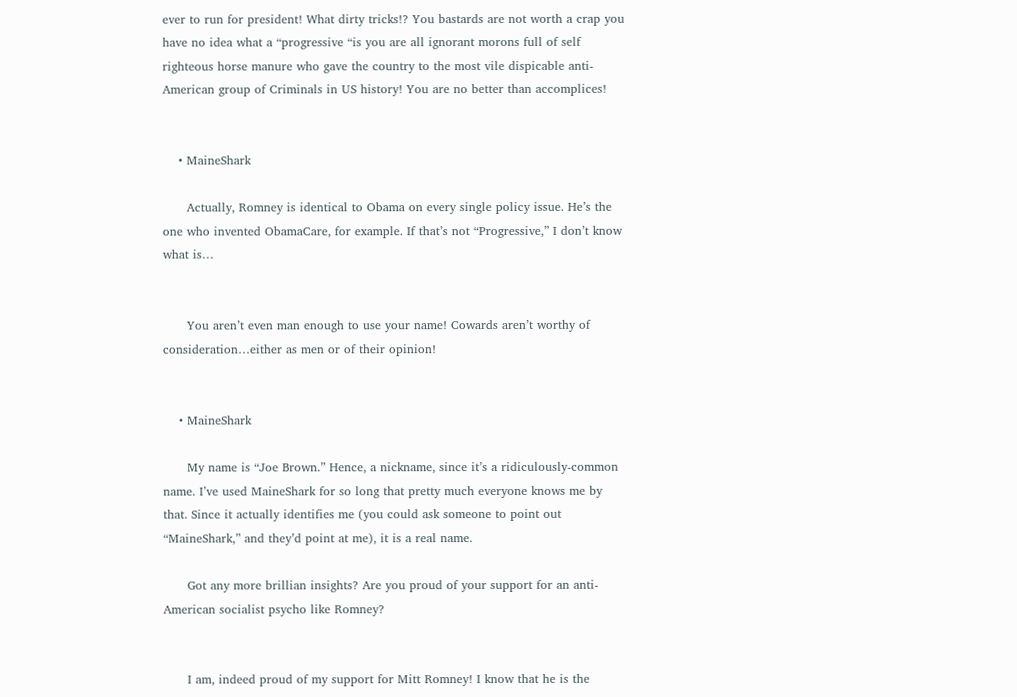ever to run for president! What dirty tricks!? You bastards are not worth a crap you have no idea what a “progressive “is you are all ignorant morons full of self righteous horse manure who gave the country to the most vile dispicable anti-American group of Criminals in US history! You are no better than accomplices!


    • MaineShark

      Actually, Romney is identical to Obama on every single policy issue. He’s the one who invented ObamaCare, for example. If that’s not “Progressive,” I don’t know what is…


      You aren’t even man enough to use your name! Cowards aren’t worthy of consideration…either as men or of their opinion!


    • MaineShark

      My name is “Joe Brown.” Hence, a nickname, since it’s a ridiculously-common name. I’ve used MaineShark for so long that pretty much everyone knows me by that. Since it actually identifies me (you could ask someone to point out “MaineShark,” and they’d point at me), it is a real name.

      Got any more brillian insights? Are you proud of your support for an anti-American socialist psycho like Romney?


      I am, indeed proud of my support for Mitt Romney! I know that he is the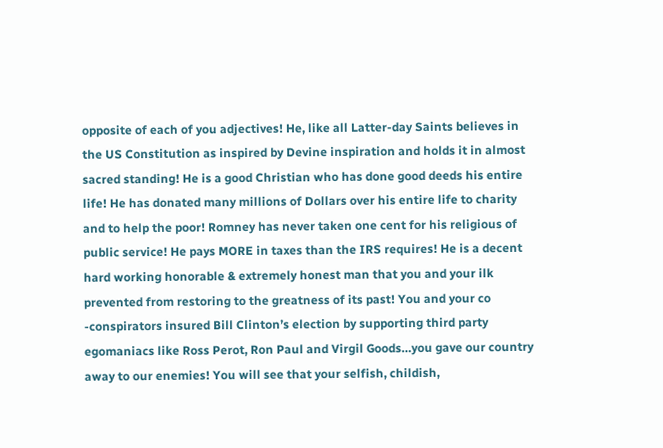opposite of each of you adjectives! He, like all Latter-day Saints believes in the US Constitution as inspired by Devine inspiration and holds it in almost sacred standing! He is a good Christian who has done good deeds his entire life! He has donated many millions of Dollars over his entire life to charity and to help the poor! Romney has never taken one cent for his religious of public service! He pays MORE in taxes than the IRS requires! He is a decent hard working honorable & extremely honest man that you and your ilk prevented from restoring to the greatness of its past! You and your co -conspirators insured Bill Clinton’s election by supporting third party egomaniacs like Ross Perot, Ron Paul and Virgil Goods…you gave our country away to our enemies! You will see that your selfish, childish,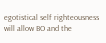egotistical self righteousness will allow BO and the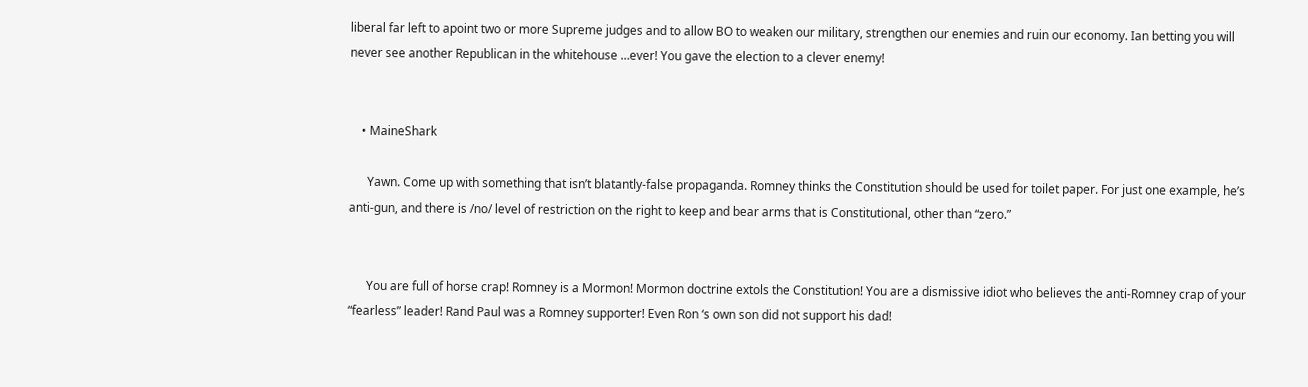liberal far left to apoint two or more Supreme judges and to allow BO to weaken our military, strengthen our enemies and ruin our economy. Ian betting you will never see another Republican in the whitehouse …ever! You gave the election to a clever enemy!


    • MaineShark

      Yawn. Come up with something that isn’t blatantly-false propaganda. Romney thinks the Constitution should be used for toilet paper. For just one example, he’s anti-gun, and there is /no/ level of restriction on the right to keep and bear arms that is Constitutional, other than “zero.”


      You are full of horse crap! Romney is a Mormon! Mormon doctrine extols the Constitution! You are a dismissive idiot who believes the anti-Romney crap of your “fearless” leader! Rand Paul was a Romney supporter! Even Ron ‘s own son did not support his dad!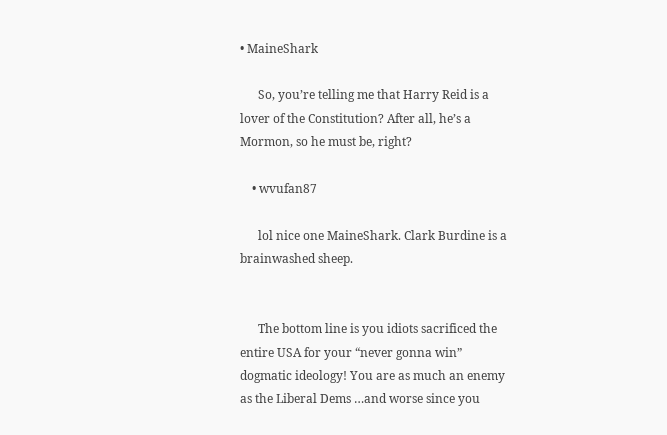• MaineShark

      So, you’re telling me that Harry Reid is a lover of the Constitution? After all, he’s a Mormon, so he must be, right?

    • wvufan87

      lol nice one MaineShark. Clark Burdine is a brainwashed sheep.


      The bottom line is you idiots sacrificed the entire USA for your “never gonna win” dogmatic ideology! You are as much an enemy as the Liberal Dems …and worse since you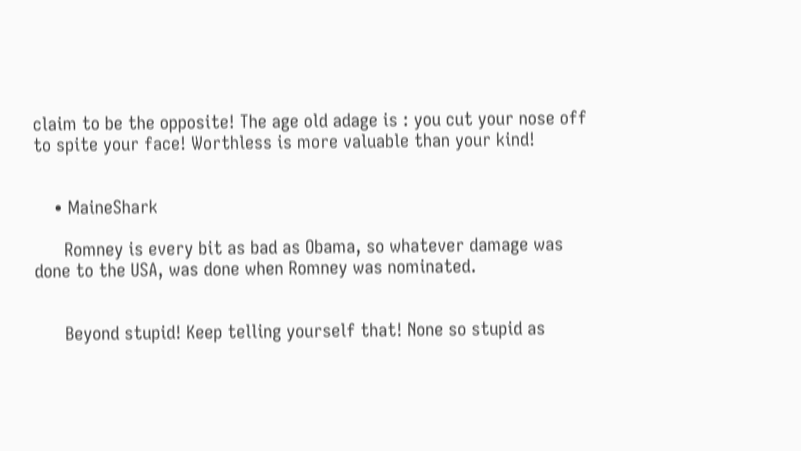claim to be the opposite! The age old adage is : you cut your nose off to spite your face! Worthless is more valuable than your kind!


    • MaineShark

      Romney is every bit as bad as Obama, so whatever damage was done to the USA, was done when Romney was nominated.


      Beyond stupid! Keep telling yourself that! None so stupid as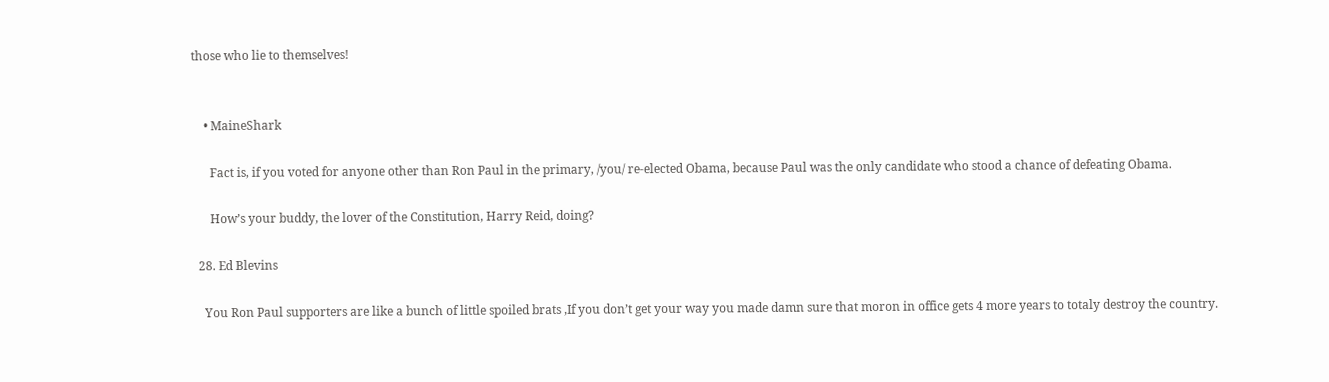those who lie to themselves!


    • MaineShark

      Fact is, if you voted for anyone other than Ron Paul in the primary, /you/ re-elected Obama, because Paul was the only candidate who stood a chance of defeating Obama.

      How’s your buddy, the lover of the Constitution, Harry Reid, doing?

  28. Ed Blevins

    You Ron Paul supporters are like a bunch of little spoiled brats ,If you don’t get your way you made damn sure that moron in office gets 4 more years to totaly destroy the country.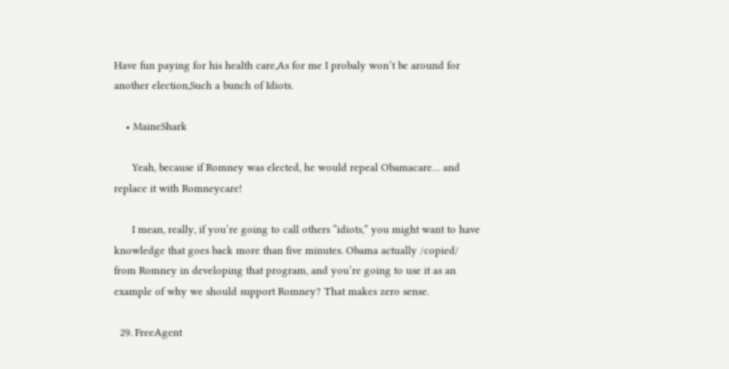Have fun paying for his health care,As for me I probaly won’t be around for another election,Such a bunch of Idiots.

    • MaineShark

      Yeah, because if Romney was elected, he would repeal Obamacare… and replace it with Romneycare!

      I mean, really, if you’re going to call others “idiots,” you might want to have knowledge that goes back more than five minutes. Obama actually /copied/ from Romney in developing that program, and you’re going to use it as an example of why we should support Romney? That makes zero sense.

  29. FreeAgent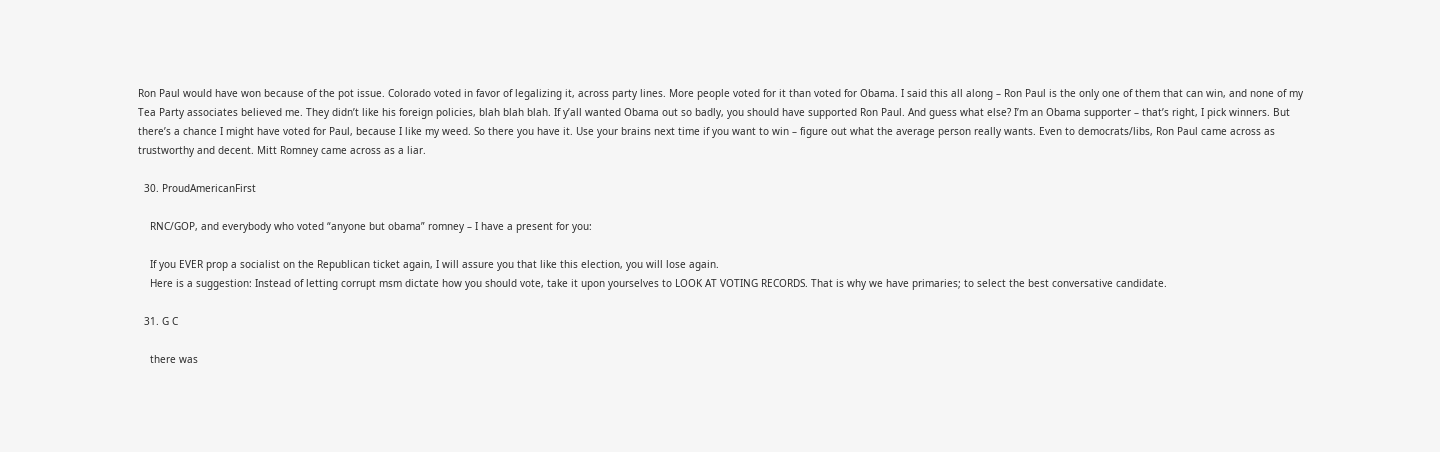Ron Paul would have won because of the pot issue. Colorado voted in favor of legalizing it, across party lines. More people voted for it than voted for Obama. I said this all along – Ron Paul is the only one of them that can win, and none of my Tea Party associates believed me. They didn’t like his foreign policies, blah blah blah. If y’all wanted Obama out so badly, you should have supported Ron Paul. And guess what else? I’m an Obama supporter – that’s right, I pick winners. But there’s a chance I might have voted for Paul, because I like my weed. So there you have it. Use your brains next time if you want to win – figure out what the average person really wants. Even to democrats/libs, Ron Paul came across as trustworthy and decent. Mitt Romney came across as a liar.

  30. ProudAmericanFirst

    RNC/GOP, and everybody who voted “anyone but obama” romney – I have a present for you:

    If you EVER prop a socialist on the Republican ticket again, I will assure you that like this election, you will lose again.
    Here is a suggestion: Instead of letting corrupt msm dictate how you should vote, take it upon yourselves to LOOK AT VOTING RECORDS. That is why we have primaries; to select the best conversative candidate.

  31. G C

    there was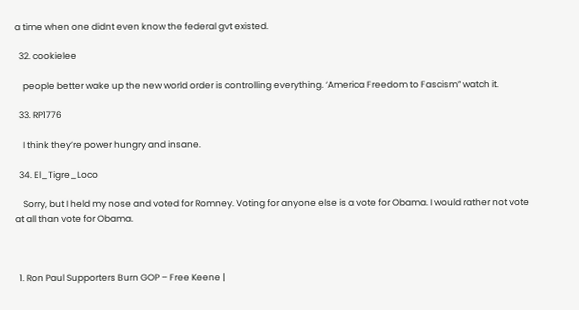a time when one didnt even know the federal gvt existed.

  32. cookielee

    people better wake up the new world order is controlling everything. ‘America Freedom to Fascism” watch it.

  33. RP1776

    I think they’re power hungry and insane.

  34. El_Tigre_Loco

    Sorry, but I held my nose and voted for Romney. Voting for anyone else is a vote for Obama. I would rather not vote at all than vote for Obama.



  1. Ron Paul Supporters Burn GOP – Free Keene |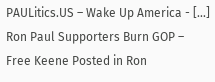PAULitics.US – Wake Up America - [...] Ron Paul Supporters Burn GOP – Free Keene Posted in Ron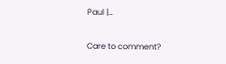Paul |…

Care to comment?